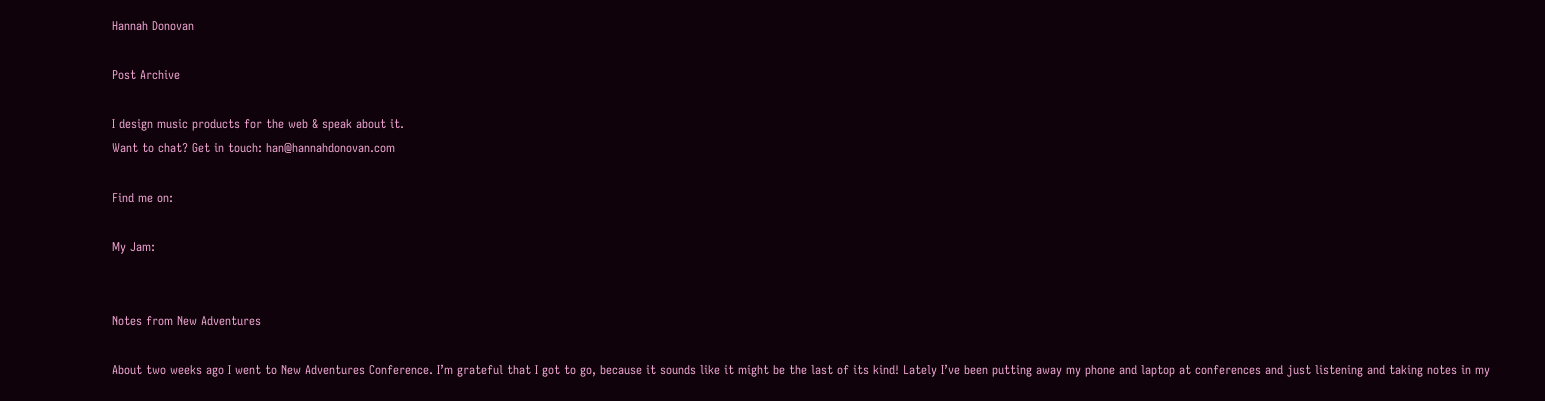Hannah Donovan

Post Archive

I design music products for the web & speak about it.
Want to chat? Get in touch: han@hannahdonovan.com

Find me on:

My Jam:


Notes from New Adventures

About two weeks ago I went to New Adventures Conference. I’m grateful that I got to go, because it sounds like it might be the last of its kind! Lately I’ve been putting away my phone and laptop at conferences and just listening and taking notes in my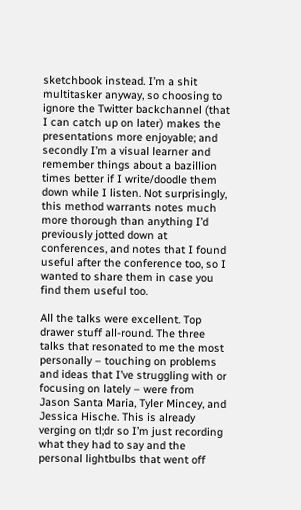sketchbook instead. I’m a shit multitasker anyway, so choosing to ignore the Twitter backchannel (that I can catch up on later) makes the presentations more enjoyable; and secondly I’m a visual learner and remember things about a bazillion times better if I write/doodle them down while I listen. Not surprisingly, this method warrants notes much more thorough than anything I’d previously jotted down at conferences, and notes that I found useful after the conference too, so I wanted to share them in case you find them useful too.

All the talks were excellent. Top drawer stuff all-round. The three talks that resonated to me the most personally – touching on problems and ideas that I’ve struggling with or focusing on lately – were from Jason Santa Maria, Tyler Mincey, and Jessica Hische. This is already verging on tl;dr so I’m just recording what they had to say and the personal lightbulbs that went off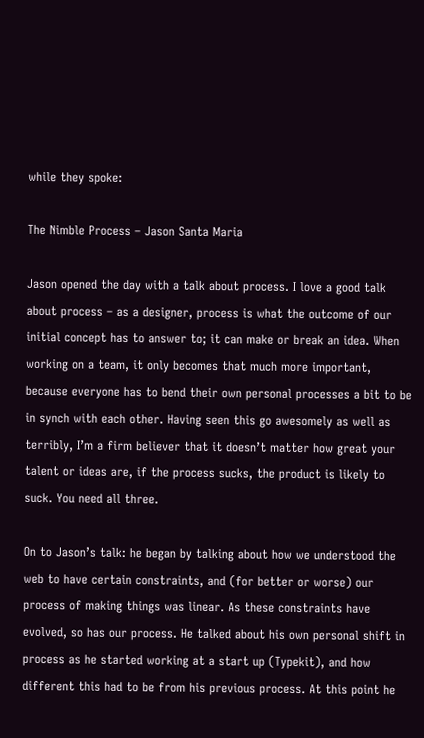while they spoke:

The Nimble Process – Jason Santa Maria

Jason opened the day with a talk about process. I love a good talk about process – as a designer, process is what the outcome of our initial concept has to answer to; it can make or break an idea. When working on a team, it only becomes that much more important, because everyone has to bend their own personal processes a bit to be in synch with each other. Having seen this go awesomely as well as terribly, I’m a firm believer that it doesn’t matter how great your talent or ideas are, if the process sucks, the product is likely to suck. You need all three.

On to Jason’s talk: he began by talking about how we understood the web to have certain constraints, and (for better or worse) our process of making things was linear. As these constraints have evolved, so has our process. He talked about his own personal shift in process as he started working at a start up (Typekit), and how different this had to be from his previous process. At this point he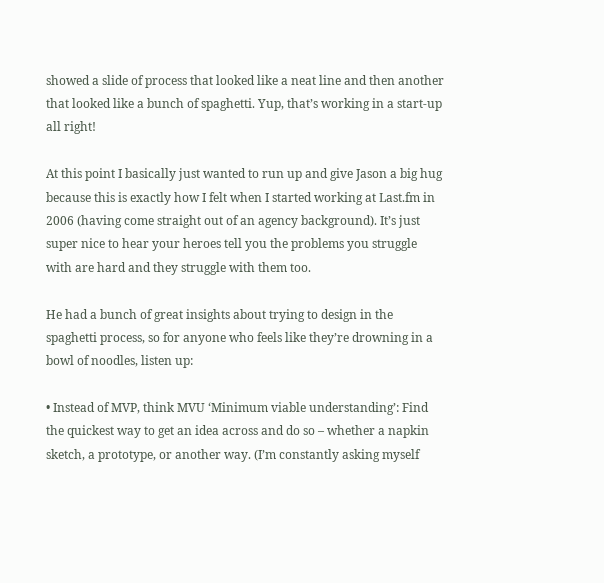showed a slide of process that looked like a neat line and then another that looked like a bunch of spaghetti. Yup, that’s working in a start-up all right!

At this point I basically just wanted to run up and give Jason a big hug because this is exactly how I felt when I started working at Last.fm in 2006 (having come straight out of an agency background). It’s just super nice to hear your heroes tell you the problems you struggle with are hard and they struggle with them too.

He had a bunch of great insights about trying to design in the spaghetti process, so for anyone who feels like they’re drowning in a bowl of noodles, listen up:

• Instead of MVP, think MVU ‘Minimum viable understanding’: Find the quickest way to get an idea across and do so – whether a napkin sketch, a prototype, or another way. (I’m constantly asking myself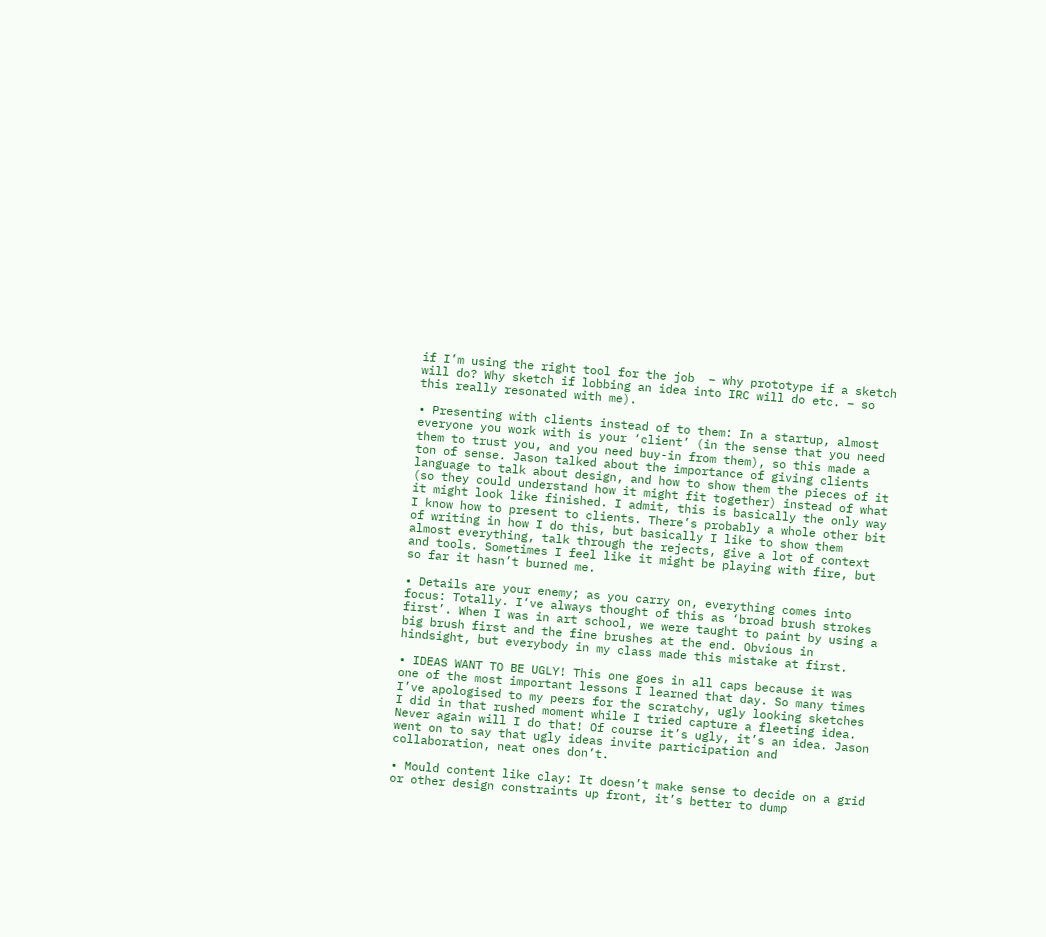if I’m using the right tool for the job  – why prototype if a sketch will do? Why sketch if lobbing an idea into IRC will do etc. – so this really resonated with me).

• Presenting with clients instead of to them: In a startup, almost everyone you work with is your ‘client’ (in the sense that you need them to trust you, and you need buy-in from them), so this made a ton of sense. Jason talked about the importance of giving clients language to talk about design, and how to show them the pieces of it (so they could understand how it might fit together) instead of what it might look like finished. I admit, this is basically the only way I know how to present to clients. There’s probably a whole other bit of writing in how I do this, but basically I like to show them almost everything, talk through the rejects, give a lot of context and tools. Sometimes I feel like it might be playing with fire, but so far it hasn’t burned me.

• Details are your enemy; as you carry on, everything comes into focus: Totally. I‘ve always thought of this as ‘broad brush strokes first’. When I was in art school, we were taught to paint by using a big brush first and the fine brushes at the end. Obvious in hindsight, but everybody in my class made this mistake at first.

• IDEAS WANT TO BE UGLY! This one goes in all caps because it was one of the most important lessons I learned that day. So many times I’ve apologised to my peers for the scratchy, ugly looking sketches I did in that rushed moment while I tried capture a fleeting idea. Never again will I do that! Of course it’s ugly, it’s an idea. Jason went on to say that ugly ideas invite participation and collaboration, neat ones don’t.

• Mould content like clay: It doesn’t make sense to decide on a grid or other design constraints up front, it’s better to dump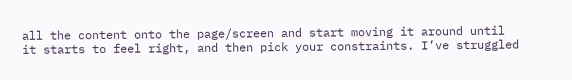all the content onto the page/screen and start moving it around until it starts to feel right, and then pick your constraints. I’ve struggled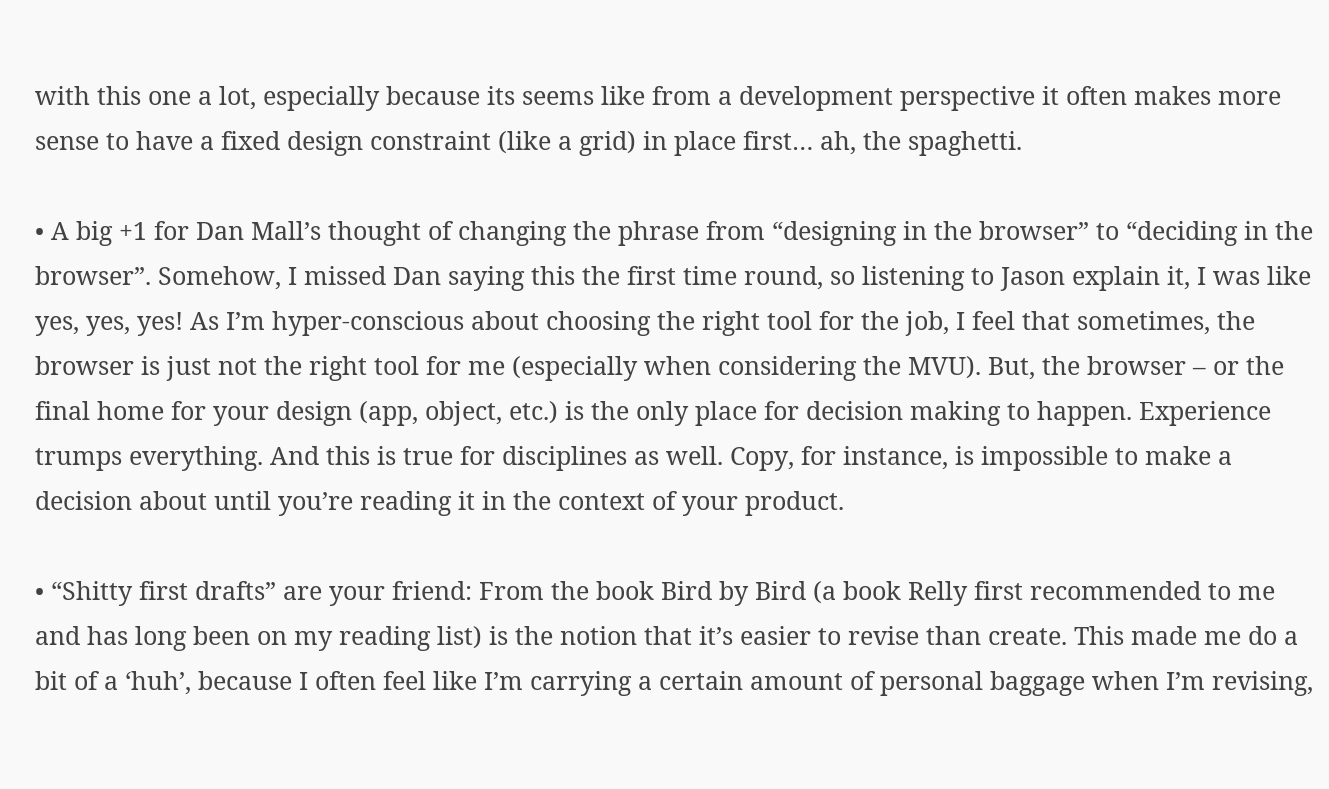with this one a lot, especially because its seems like from a development perspective it often makes more sense to have a fixed design constraint (like a grid) in place first… ah, the spaghetti.

• A big +1 for Dan Mall’s thought of changing the phrase from “designing in the browser” to “deciding in the browser”. Somehow, I missed Dan saying this the first time round, so listening to Jason explain it, I was like yes, yes, yes! As I’m hyper-conscious about choosing the right tool for the job, I feel that sometimes, the browser is just not the right tool for me (especially when considering the MVU). But, the browser – or the final home for your design (app, object, etc.) is the only place for decision making to happen. Experience trumps everything. And this is true for disciplines as well. Copy, for instance, is impossible to make a decision about until you’re reading it in the context of your product.

• “Shitty first drafts” are your friend: From the book Bird by Bird (a book Relly first recommended to me and has long been on my reading list) is the notion that it’s easier to revise than create. This made me do a bit of a ‘huh’, because I often feel like I’m carrying a certain amount of personal baggage when I’m revising,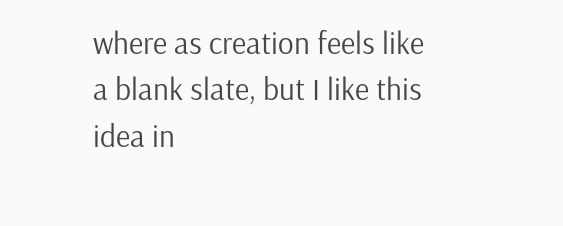where as creation feels like a blank slate, but I like this idea in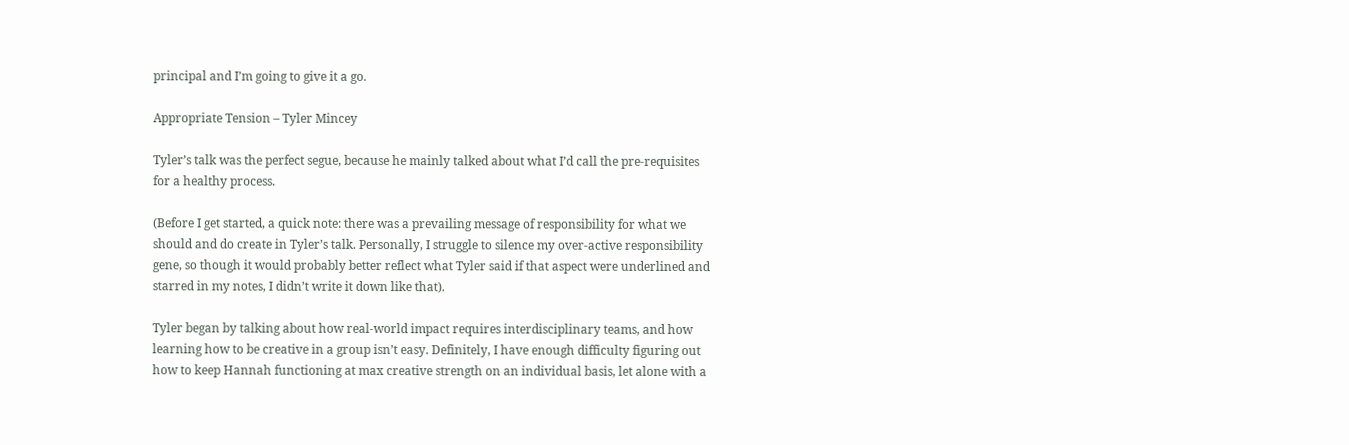principal and I’m going to give it a go.

Appropriate Tension – Tyler Mincey

Tyler’s talk was the perfect segue, because he mainly talked about what I’d call the pre-requisites for a healthy process.

(Before I get started, a quick note: there was a prevailing message of responsibility for what we should and do create in Tyler’s talk. Personally, I struggle to silence my over-active responsibility gene, so though it would probably better reflect what Tyler said if that aspect were underlined and starred in my notes, I didn’t write it down like that).

Tyler began by talking about how real-world impact requires interdisciplinary teams, and how learning how to be creative in a group isn’t easy. Definitely, I have enough difficulty figuring out how to keep Hannah functioning at max creative strength on an individual basis, let alone with a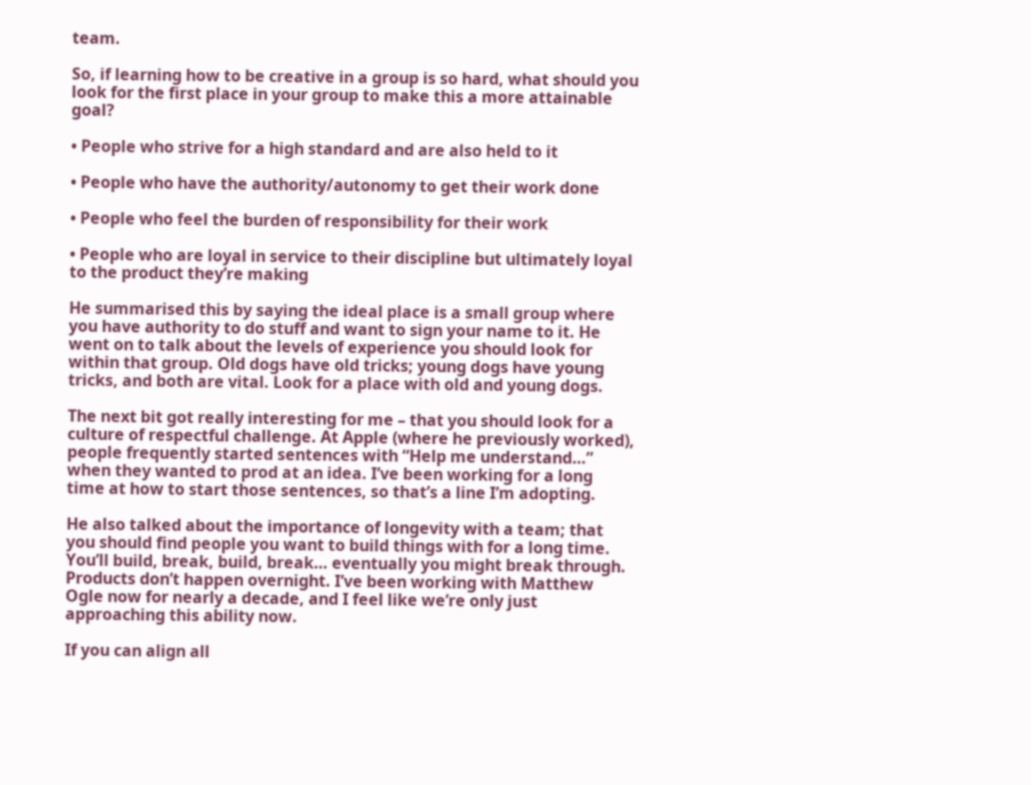team.

So, if learning how to be creative in a group is so hard, what should you look for the first place in your group to make this a more attainable goal?

• People who strive for a high standard and are also held to it

• People who have the authority/autonomy to get their work done

• People who feel the burden of responsibility for their work

• People who are loyal in service to their discipline but ultimately loyal to the product they’re making

He summarised this by saying the ideal place is a small group where you have authority to do stuff and want to sign your name to it. He went on to talk about the levels of experience you should look for within that group. Old dogs have old tricks; young dogs have young tricks, and both are vital. Look for a place with old and young dogs.

The next bit got really interesting for me – that you should look for a culture of respectful challenge. At Apple (where he previously worked), people frequently started sentences with “Help me understand…” when they wanted to prod at an idea. I’ve been working for a long time at how to start those sentences, so that’s a line I’m adopting.

He also talked about the importance of longevity with a team; that you should find people you want to build things with for a long time. You’ll build, break, build, break… eventually you might break through. Products don’t happen overnight. I’ve been working with Matthew Ogle now for nearly a decade, and I feel like we’re only just approaching this ability now.

If you can align all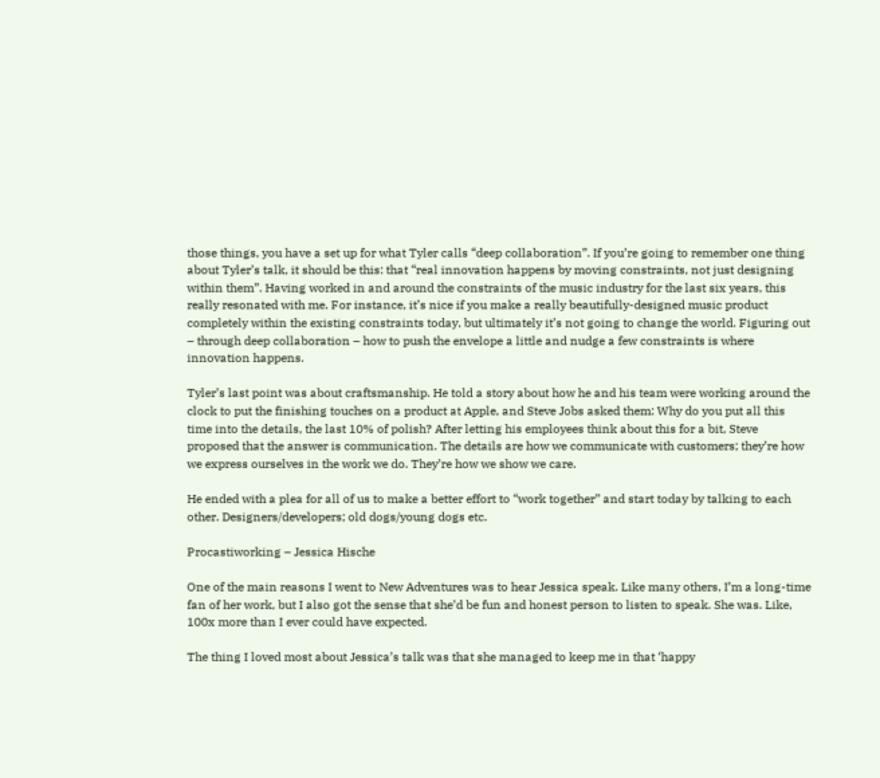those things, you have a set up for what Tyler calls “deep collaboration”. If you’re going to remember one thing about Tyler’s talk, it should be this: that “real innovation happens by moving constraints, not just designing within them”. Having worked in and around the constraints of the music industry for the last six years, this really resonated with me. For instance, it’s nice if you make a really beautifully-designed music product completely within the existing constraints today, but ultimately it’s not going to change the world. Figuring out – through deep collaboration – how to push the envelope a little and nudge a few constraints is where innovation happens.

Tyler’s last point was about craftsmanship. He told a story about how he and his team were working around the clock to put the finishing touches on a product at Apple, and Steve Jobs asked them: Why do you put all this time into the details, the last 10% of polish? After letting his employees think about this for a bit, Steve proposed that the answer is communication. The details are how we communicate with customers; they’re how we express ourselves in the work we do. They’re how we show we care.

He ended with a plea for all of us to make a better effort to “work together” and start today by talking to each other. Designers/developers; old dogs/young dogs etc.

Procastiworking – Jessica Hische

One of the main reasons I went to New Adventures was to hear Jessica speak. Like many others, I’m a long-time fan of her work, but I also got the sense that she’d be fun and honest person to listen to speak. She was. Like, 100x more than I ever could have expected.

The thing I loved most about Jessica’s talk was that she managed to keep me in that ‘happy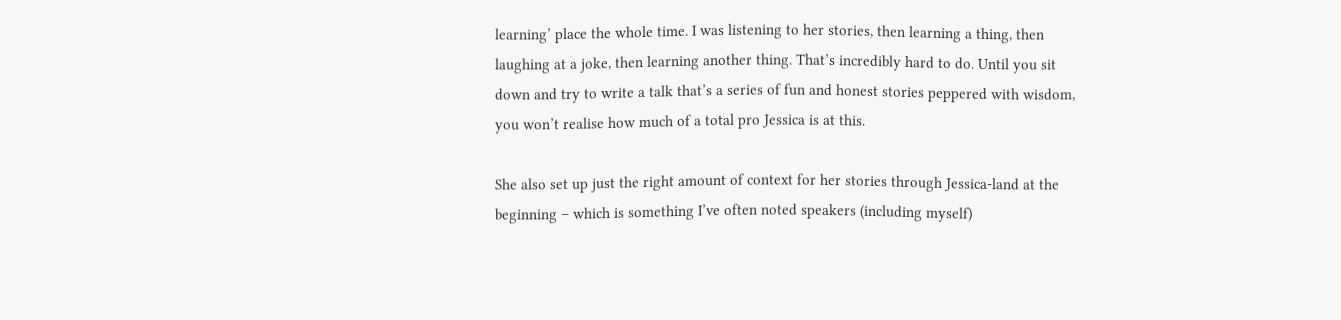learning’ place the whole time. I was listening to her stories, then learning a thing, then laughing at a joke, then learning another thing. That’s incredibly hard to do. Until you sit down and try to write a talk that’s a series of fun and honest stories peppered with wisdom, you won’t realise how much of a total pro Jessica is at this.

She also set up just the right amount of context for her stories through Jessica-land at the beginning – which is something I’ve often noted speakers (including myself)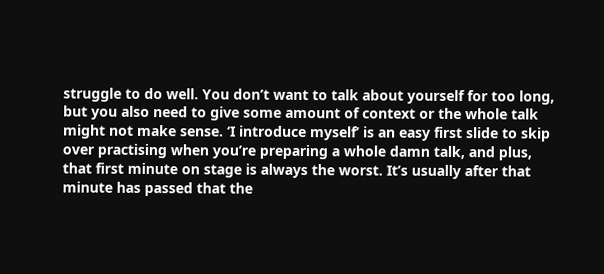struggle to do well. You don’t want to talk about yourself for too long, but you also need to give some amount of context or the whole talk might not make sense. ‘I introduce myself’ is an easy first slide to skip over practising when you’re preparing a whole damn talk, and plus, that first minute on stage is always the worst. It’s usually after that minute has passed that the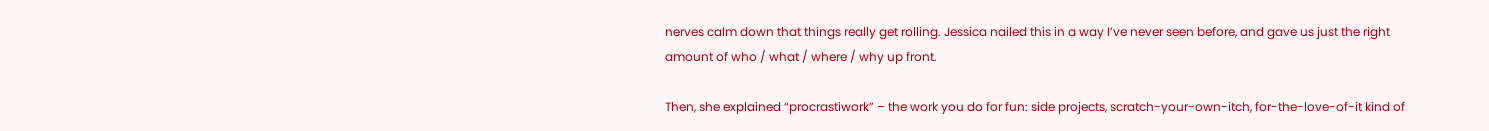nerves calm down that things really get rolling. Jessica nailed this in a way I’ve never seen before, and gave us just the right amount of who / what / where / why up front.

Then, she explained “procrastiwork” – the work you do for fun: side projects, scratch-your-own-itch, for-the-love-of-it kind of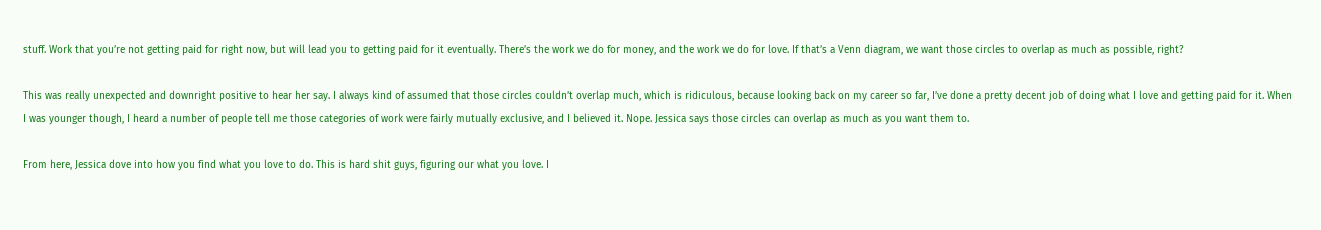stuff. Work that you’re not getting paid for right now, but will lead you to getting paid for it eventually. There’s the work we do for money, and the work we do for love. If that’s a Venn diagram, we want those circles to overlap as much as possible, right?

This was really unexpected and downright positive to hear her say. I always kind of assumed that those circles couldn’t overlap much, which is ridiculous, because looking back on my career so far, I’ve done a pretty decent job of doing what I love and getting paid for it. When I was younger though, I heard a number of people tell me those categories of work were fairly mutually exclusive, and I believed it. Nope. Jessica says those circles can overlap as much as you want them to.

From here, Jessica dove into how you find what you love to do. This is hard shit guys, figuring our what you love. I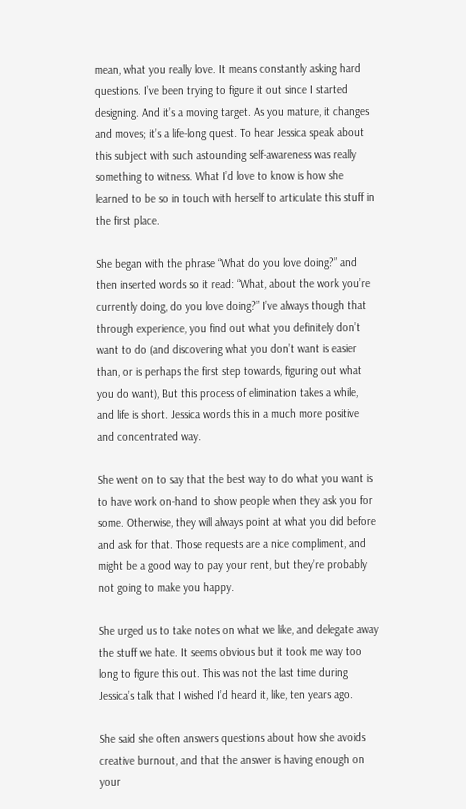mean, what you really love. It means constantly asking hard questions. I’ve been trying to figure it out since I started designing. And it’s a moving target. As you mature, it changes and moves; it’s a life-long quest. To hear Jessica speak about this subject with such astounding self-awareness was really something to witness. What I’d love to know is how she learned to be so in touch with herself to articulate this stuff in the first place.

She began with the phrase “What do you love doing?” and then inserted words so it read: “What, about the work you’re currently doing, do you love doing?” I’ve always though that through experience, you find out what you definitely don’t want to do (and discovering what you don’t want is easier than, or is perhaps the first step towards, figuring out what you do want), But this process of elimination takes a while, and life is short. Jessica words this in a much more positive and concentrated way.

She went on to say that the best way to do what you want is to have work on-hand to show people when they ask you for some. Otherwise, they will always point at what you did before and ask for that. Those requests are a nice compliment, and might be a good way to pay your rent, but they’re probably not going to make you happy.

She urged us to take notes on what we like, and delegate away the stuff we hate. It seems obvious but it took me way too long to figure this out. This was not the last time during Jessica’s talk that I wished I’d heard it, like, ten years ago.

She said she often answers questions about how she avoids creative burnout, and that the answer is having enough on your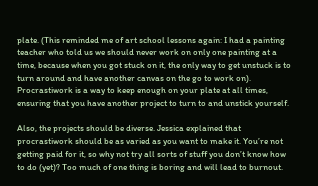plate. (This reminded me of art school lessons again: I had a painting teacher who told us we should never work on only one painting at a time, because when you got stuck on it, the only way to get unstuck is to turn around and have another canvas on the go to work on). Procrastiwork is a way to keep enough on your plate at all times, ensuring that you have another project to turn to and unstick yourself.

Also, the projects should be diverse. Jessica explained that procrastiwork should be as varied as you want to make it. You’re not getting paid for it, so why not try all sorts of stuff you don’t know how to do (yet)? Too much of one thing is boring and will lead to burnout.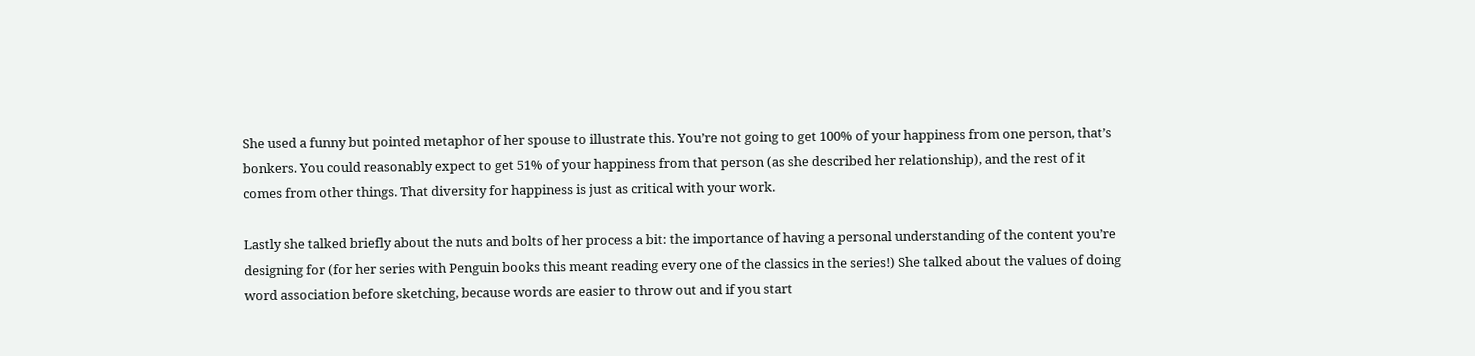She used a funny but pointed metaphor of her spouse to illustrate this. You’re not going to get 100% of your happiness from one person, that’s bonkers. You could reasonably expect to get 51% of your happiness from that person (as she described her relationship), and the rest of it comes from other things. That diversity for happiness is just as critical with your work.

Lastly she talked briefly about the nuts and bolts of her process a bit: the importance of having a personal understanding of the content you’re designing for (for her series with Penguin books this meant reading every one of the classics in the series!) She talked about the values of doing word association before sketching, because words are easier to throw out and if you start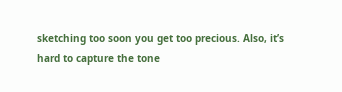sketching too soon you get too precious. Also, it’s hard to capture the tone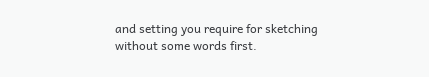and setting you require for sketching without some words first.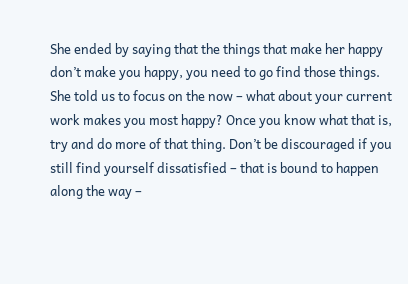She ended by saying that the things that make her happy don’t make you happy, you need to go find those things. She told us to focus on the now – what about your current work makes you most happy? Once you know what that is, try and do more of that thing. Don’t be discouraged if you still find yourself dissatisfied – that is bound to happen along the way –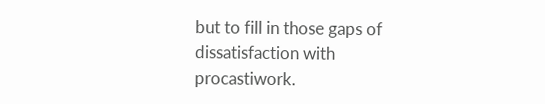but to fill in those gaps of dissatisfaction with procastiwork.